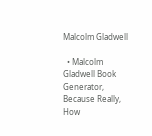Malcolm Gladwell

  • Malcolm Gladwell Book Generator, Because Really, How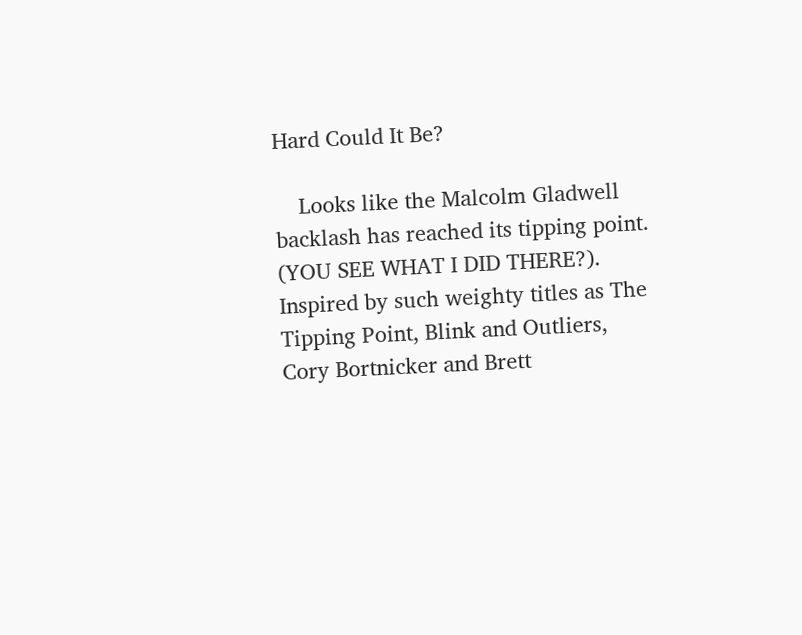Hard Could It Be?

    Looks like the Malcolm Gladwell backlash has reached its tipping point. (YOU SEE WHAT I DID THERE?). Inspired by such weighty titles as The Tipping Point, Blink and Outliers, Cory Bortnicker and Brett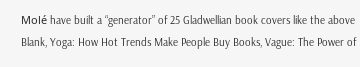Molé have built a “generator” of 25 Gladwellian book covers like the above Blank, Yoga: How Hot Trends Make People Buy Books, Vague: The Power of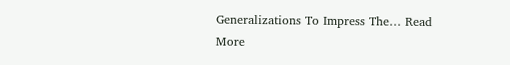Generalizations To Impress The… Read More